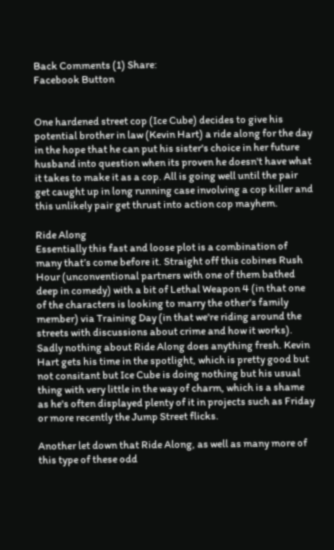Back Comments (1) Share:
Facebook Button


One hardened street cop (Ice Cube) decides to give his potential brother in law (Kevin Hart) a ride along for the day in the hope that he can put his sister's choice in her future husband into question when its proven he doesn't have what it takes to make it as a cop. All is going well until the pair get caught up in long running case involving a cop killer and this unlikely pair get thrust into action cop mayhem.

Ride Along
Essentially this fast and loose plot is a combination of many that’s come before it. Straight off this cobines Rush Hour (unconventional partners with one of them bathed deep in comedy) with a bit of Lethal Weapon 4 (in that one of the characters is looking to marry the other's family member) via Training Day (in that we're riding around the streets with discussions about crime and how it works). Sadly nothing about Ride Along does anything fresh. Kevin Hart gets his time in the spotlight, which is pretty good but not consitant but Ice Cube is doing nothing but his usual thing with very little in the way of charm, which is a shame as he's often displayed plenty of it in projects such as Friday or more recently the Jump Street flicks.

Another let down that Ride Along, as well as many more of this type of these odd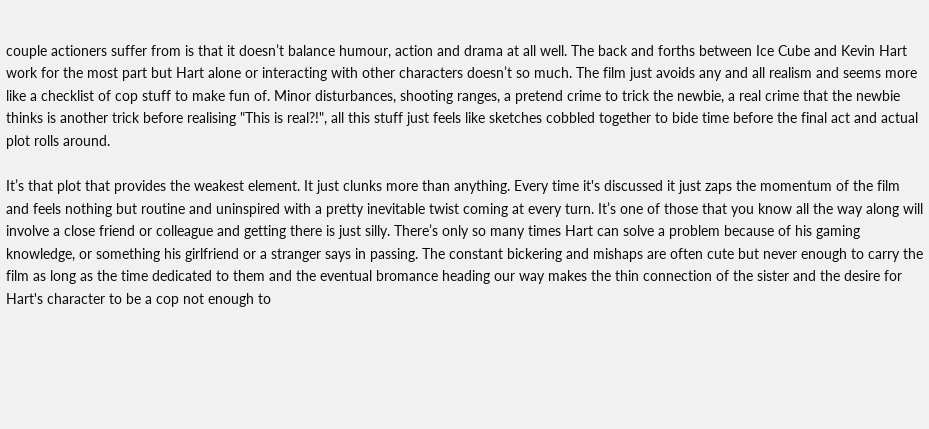couple actioners suffer from is that it doesn’t balance humour, action and drama at all well. The back and forths between Ice Cube and Kevin Hart work for the most part but Hart alone or interacting with other characters doesn’t so much. The film just avoids any and all realism and seems more like a checklist of cop stuff to make fun of. Minor disturbances, shooting ranges, a pretend crime to trick the newbie, a real crime that the newbie thinks is another trick before realising "This is real?!", all this stuff just feels like sketches cobbled together to bide time before the final act and actual plot rolls around.

It’s that plot that provides the weakest element. It just clunks more than anything. Every time it's discussed it just zaps the momentum of the film and feels nothing but routine and uninspired with a pretty inevitable twist coming at every turn. It’s one of those that you know all the way along will involve a close friend or colleague and getting there is just silly. There’s only so many times Hart can solve a problem because of his gaming knowledge, or something his girlfriend or a stranger says in passing. The constant bickering and mishaps are often cute but never enough to carry the film as long as the time dedicated to them and the eventual bromance heading our way makes the thin connection of the sister and the desire for Hart's character to be a cop not enough to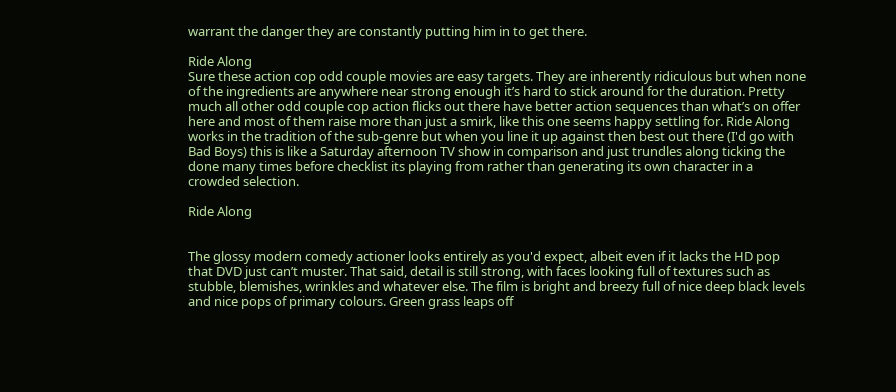warrant the danger they are constantly putting him in to get there.

Ride Along
Sure these action cop odd couple movies are easy targets. They are inherently ridiculous but when none of the ingredients are anywhere near strong enough it’s hard to stick around for the duration. Pretty much all other odd couple cop action flicks out there have better action sequences than what’s on offer here and most of them raise more than just a smirk, like this one seems happy settling for. Ride Along works in the tradition of the sub-genre but when you line it up against then best out there (I'd go with Bad Boys) this is like a Saturday afternoon TV show in comparison and just trundles along ticking the done many times before checklist its playing from rather than generating its own character in a crowded selection.

Ride Along


The glossy modern comedy actioner looks entirely as you'd expect, albeit even if it lacks the HD pop that DVD just can’t muster. That said, detail is still strong, with faces looking full of textures such as stubble, blemishes, wrinkles and whatever else. The film is bright and breezy full of nice deep black levels and nice pops of primary colours. Green grass leaps off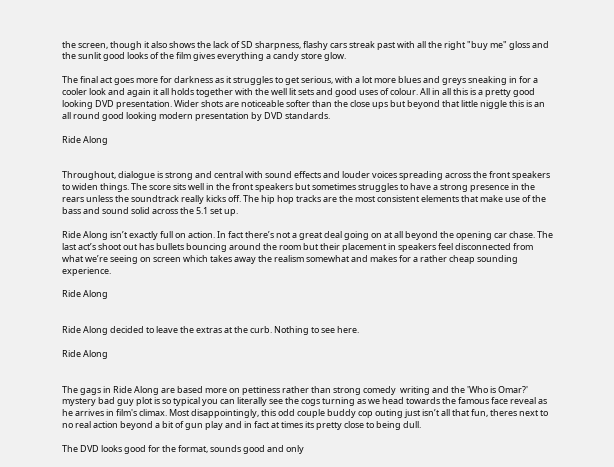the screen, though it also shows the lack of SD sharpness, flashy cars streak past with all the right "buy me" gloss and the sunlit good looks of the film gives everything a candy store glow.

The final act goes more for darkness as it struggles to get serious, with a lot more blues and greys sneaking in for a cooler look and again it all holds together with the well lit sets and good uses of colour. All in all this is a pretty good looking DVD presentation. Wider shots are noticeable softer than the close ups but beyond that little niggle this is an all round good looking modern presentation by DVD standards.

Ride Along


Throughout, dialogue is strong and central with sound effects and louder voices spreading across the front speakers to widen things. The score sits well in the front speakers but sometimes struggles to have a strong presence in the rears unless the soundtrack really kicks off. The hip hop tracks are the most consistent elements that make use of the bass and sound solid across the 5.1 set up.

Ride Along isn’t exactly full on action. In fact there’s not a great deal going on at all beyond the opening car chase. The last act’s shoot out has bullets bouncing around the room but their placement in speakers feel disconnected from what we’re seeing on screen which takes away the realism somewhat and makes for a rather cheap sounding experience.

Ride Along


Ride Along decided to leave the extras at the curb. Nothing to see here.

Ride Along


The gags in Ride Along are based more on pettiness rather than strong comedy  writing and the 'Who is Omar?' mystery bad guy plot is so typical you can literally see the cogs turning as we head towards the famous face reveal as he arrives in film's climax. Most disappointingly, this odd couple buddy cop outing just isn’t all that fun, theres next to no real action beyond a bit of gun play and in fact at times its pretty close to being dull.

The DVD looks good for the format, sounds good and only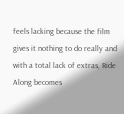feels lacking because the film gives it nothing to do really and with a total lack of extras, Ride Along becomes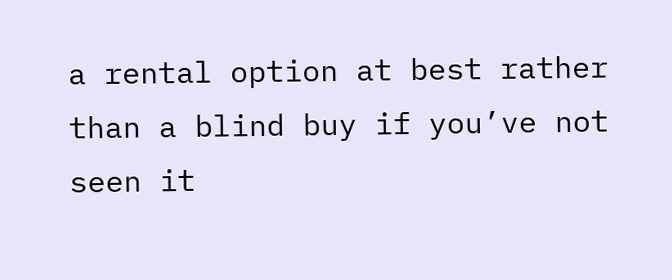a rental option at best rather than a blind buy if you’ve not seen it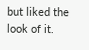but liked the look of it.